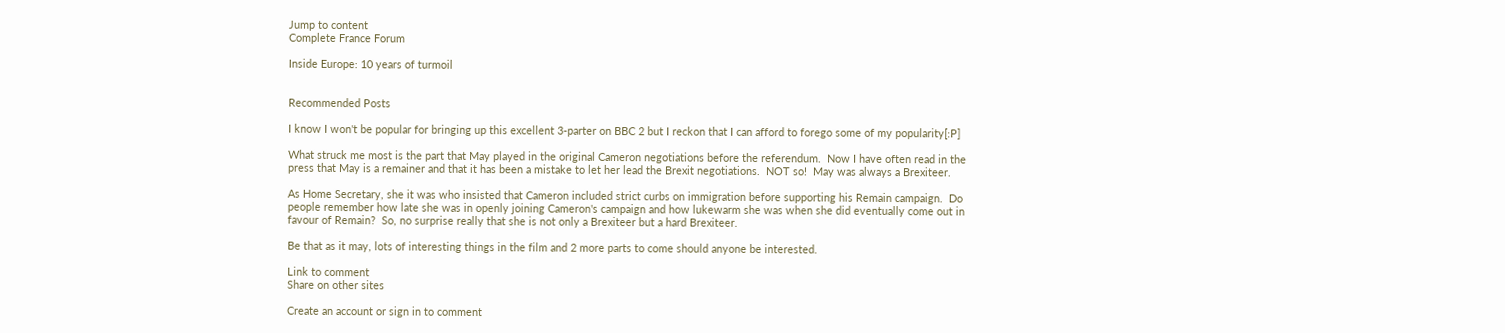Jump to content
Complete France Forum

Inside Europe: 10 years of turmoil


Recommended Posts

I know I won't be popular for bringing up this excellent 3-parter on BBC 2 but I reckon that I can afford to forego some of my popularity[:P]

What struck me most is the part that May played in the original Cameron negotiations before the referendum.  Now I have often read in the press that May is a remainer and that it has been a mistake to let her lead the Brexit negotiations.  NOT so!  May was always a Brexiteer.

As Home Secretary, she it was who insisted that Cameron included strict curbs on immigration before supporting his Remain campaign.  Do people remember how late she was in openly joining Cameron's campaign and how lukewarm she was when she did eventually come out in favour of Remain?  So, no surprise really that she is not only a Brexiteer but a hard Brexiteer.

Be that as it may, lots of interesting things in the film and 2 more parts to come should anyone be interested.

Link to comment
Share on other sites

Create an account or sign in to comment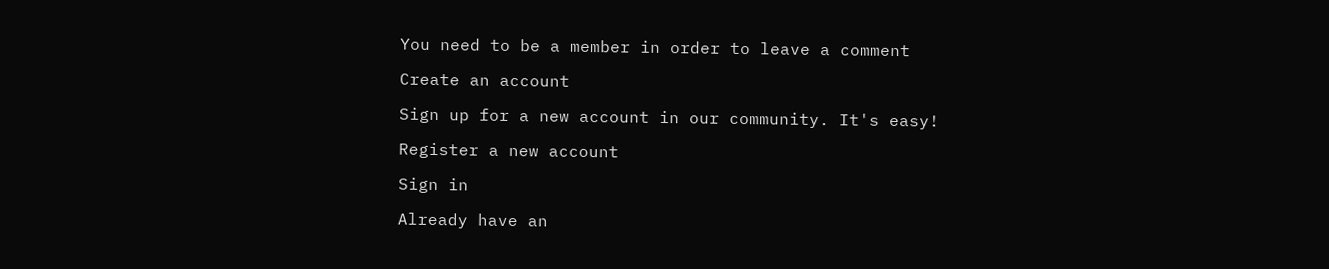You need to be a member in order to leave a comment

Create an account

Sign up for a new account in our community. It's easy!

Register a new account

Sign in

Already have an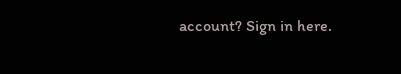account? Sign in here.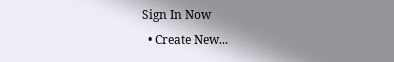Sign In Now
  • Create New...